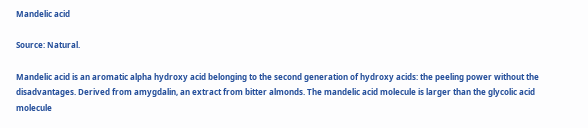Mandelic acid

Source: Natural.

Mandelic acid is an aromatic alpha hydroxy acid belonging to the second generation of hydroxy acids: the peeling power without the disadvantages. Derived from amygdalin, an extract from bitter almonds. The mandelic acid molecule is larger than the glycolic acid molecule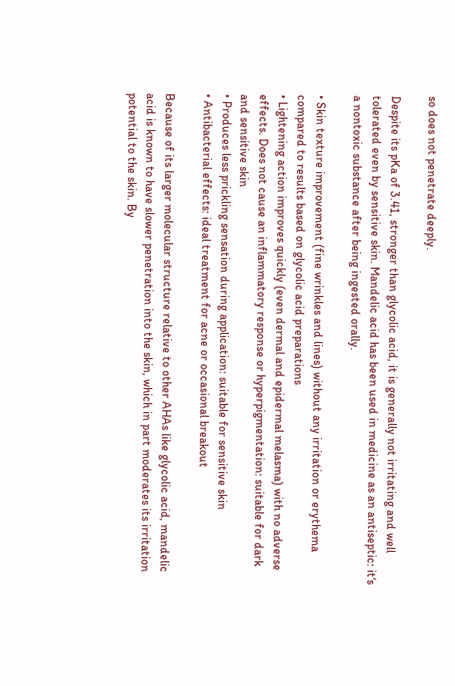so does not penetrate deeply.

Despite its pKa of 3.41, stronger than glycolic acid, it is generally not irritating and well tolerated even by sensitive skin. Mandelic acid has been used in medicine as an antiseptic: it‘s a nontoxic substance after being ingested orally.

• Skin texture improvement (fine wrinkles and lines) without any irritation or erythema compared to results based on glycolic acid preparations
• Lightening action improves quickly (even dermal and epidermal melasma) with no adverse effects. Does not cause an inflammatory response or hyperpigmentation: suitable for dark and sensitive skin
• Produces less prickling sensation during application: suitable for sensitive skin
• Antibacterial effects: ideal treatment for acne or occasional breakout

Because of its larger molecular structure relative to other AHAs like glycolic acid, mandelic acid is known to have slower penetration into the skin, which in part moderates its irritation potential to the skin. By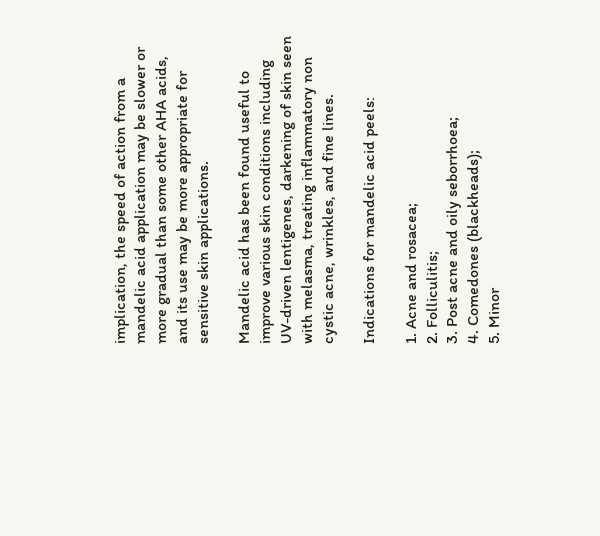implication, the speed of action from a mandelic acid application may be slower or more gradual than some other AHA acids, and its use may be more appropriate for sensitive skin applications.

Mandelic acid has been found useful to improve various skin conditions including UV-driven lentigenes, darkening of skin seen with melasma, treating inflammatory non cystic acne, wrinkles, and fine lines.

Indications for mandelic acid peels:

1. Acne and rosacea;
2. Folliculitis;
3. Post acne and oily seborrhoea;
4. Comedones (blackheads);
5. Minor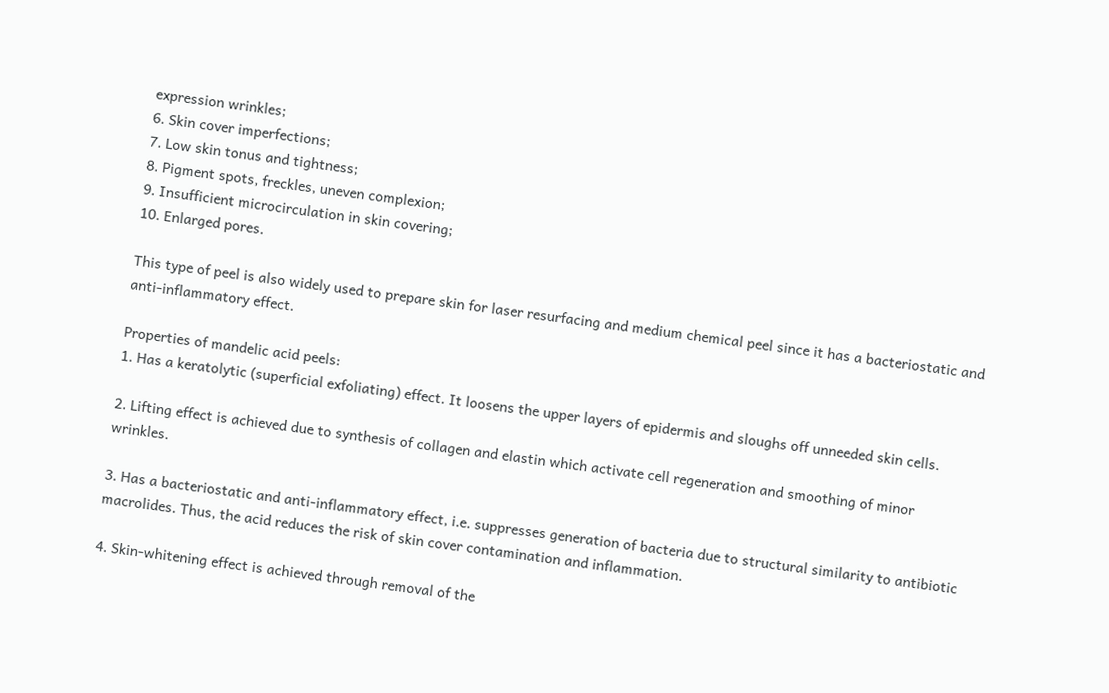expression wrinkles;
6. Skin cover imperfections;
7. Low skin tonus and tightness;
8. Pigment spots, freckles, uneven complexion;
9. Insufficient microcirculation in skin covering;
10. Enlarged pores.

This type of peel is also widely used to prepare skin for laser resurfacing and medium chemical peel since it has a bacteriostatic and anti-inflammatory effect.

Properties of mandelic acid peels:
1. Has a keratolytic (superficial exfoliating) effect. It loosens the upper layers of epidermis and sloughs off unneeded skin cells.

2. Lifting effect is achieved due to synthesis of collagen and elastin which activate cell regeneration and smoothing of minor wrinkles.

3. Has a bacteriostatic and anti-inflammatory effect, i.e. suppresses generation of bacteria due to structural similarity to antibiotic macrolides. Thus, the acid reduces the risk of skin cover contamination and inflammation.

4. Skin-whitening effect is achieved through removal of the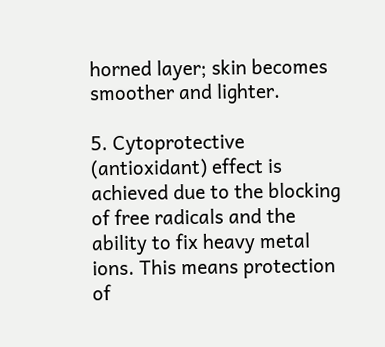horned layer; skin becomes smoother and lighter.

5. Cytoprotective (antioxidant) effect is achieved due to the blocking of free radicals and the ability to fix heavy metal ions. This means protection of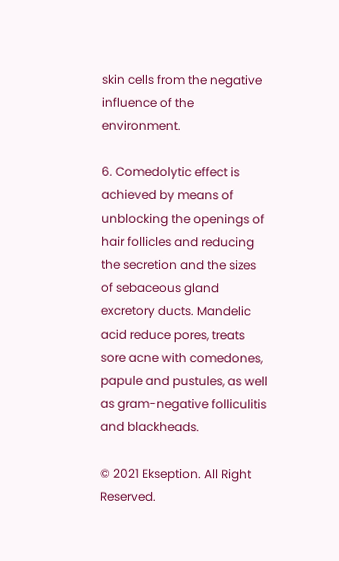skin cells from the negative influence of the environment.

6. Comedolytic effect is achieved by means of unblocking the openings of hair follicles and reducing the secretion and the sizes of sebaceous gland excretory ducts. Mandelic acid reduce pores, treats sore acne with comedones, papule and pustules, as well as gram-negative folliculitis and blackheads.

© 2021 Ekseption. All Right Reserved.